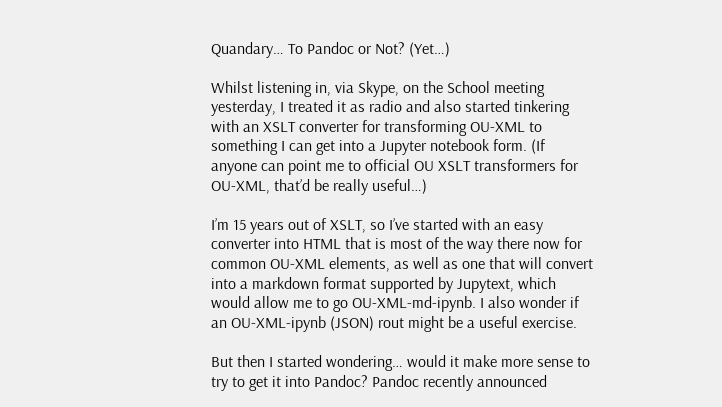Quandary… To Pandoc or Not? (Yet…)

Whilst listening in, via Skype, on the School meeting yesterday, I treated it as radio and also started tinkering with an XSLT converter for transforming OU-XML to something I can get into a Jupyter notebook form. (If anyone can point me to official OU XSLT transformers for OU-XML, that’d be really useful…)

I’m 15 years out of XSLT, so I’ve started with an easy converter into HTML that is most of the way there now for common OU-XML elements, as well as one that will convert into a markdown format supported by Jupytext, which would allow me to go OU-XML-md-ipynb. I also wonder if an OU-XML-ipynb (JSON) rout might be a useful exercise.

But then I started wondering… would it make more sense to try to get it into Pandoc? Pandoc recently announced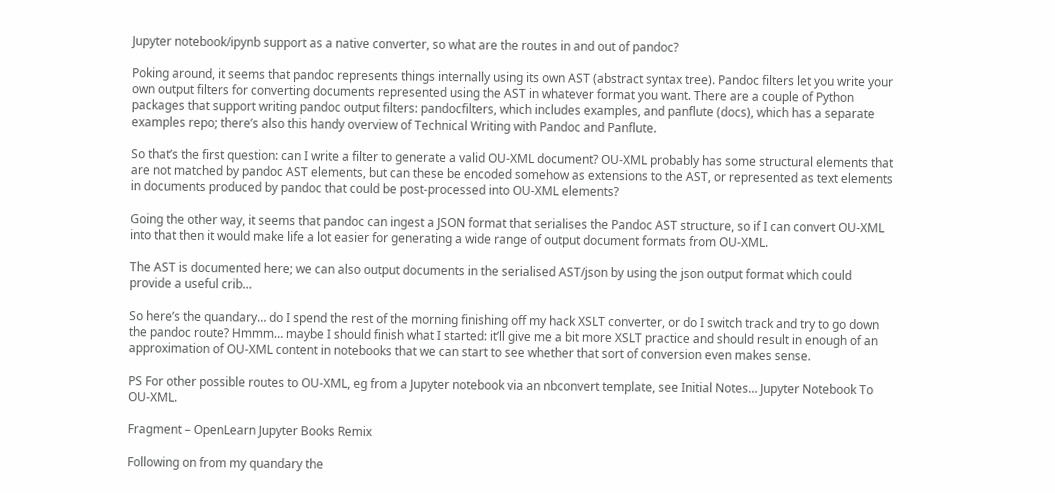Jupyter notebook/ipynb support as a native converter, so what are the routes in and out of pandoc?

Poking around, it seems that pandoc represents things internally using its own AST (abstract syntax tree). Pandoc filters let you write your own output filters for converting documents represented using the AST in whatever format you want. There are a couple of Python packages that support writing pandoc output filters: pandocfilters, which includes examples, and panflute (docs), which has a separate examples repo; there’s also this handy overview of Technical Writing with Pandoc and Panflute.

So that’s the first question: can I write a filter to generate a valid OU-XML document? OU-XML probably has some structural elements that are not matched by pandoc AST elements, but can these be encoded somehow as extensions to the AST, or represented as text elements in documents produced by pandoc that could be post-processed into OU-XML elements?

Going the other way, it seems that pandoc can ingest a JSON format that serialises the Pandoc AST structure, so if I can convert OU-XML into that then it would make life a lot easier for generating a wide range of output document formats from OU-XML.

The AST is documented here; we can also output documents in the serialised AST/json by using the json output format which could provide a useful crib…

So here’s the quandary… do I spend the rest of the morning finishing off my hack XSLT converter, or do I switch track and try to go down the pandoc route? Hmmm… maybe I should finish what I started: it’ll give me a bit more XSLT practice and should result in enough of an approximation of OU-XML content in notebooks that we can start to see whether that sort of conversion even makes sense.

PS For other possible routes to OU-XML, eg from a Jupyter notebook via an nbconvert template, see Initial Notes… Jupyter Notebook To OU-XML.

Fragment – OpenLearn Jupyter Books Remix

Following on from my quandary the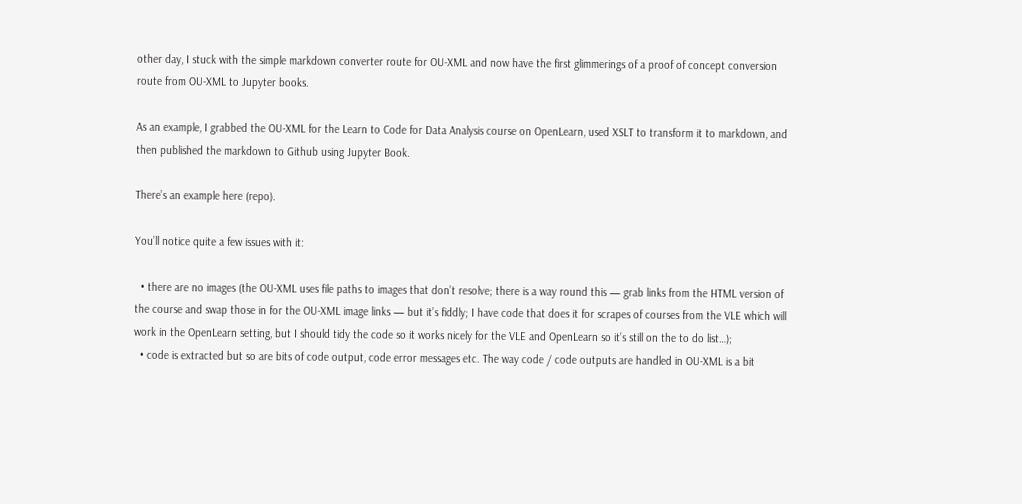other day, I stuck with the simple markdown converter route for OU-XML and now have the first glimmerings of a proof of concept conversion route from OU-XML to Jupyter books.

As an example, I grabbed the OU-XML for the Learn to Code for Data Analysis course on OpenLearn, used XSLT to transform it to markdown, and then published the markdown to Github using Jupyter Book.

There’s an example here (repo).

You’ll notice quite a few issues with it:

  • there are no images (the OU-XML uses file paths to images that don’t resolve; there is a way round this — grab links from the HTML version of the course and swap those in for the OU-XML image links — but it’s fiddly; I have code that does it for scrapes of courses from the VLE which will work in the OpenLearn setting, but I should tidy the code so it works nicely for the VLE and OpenLearn so it’s still on the to do list…);
  • code is extracted but so are bits of code output, code error messages etc. The way code / code outputs are handled in OU-XML is a bit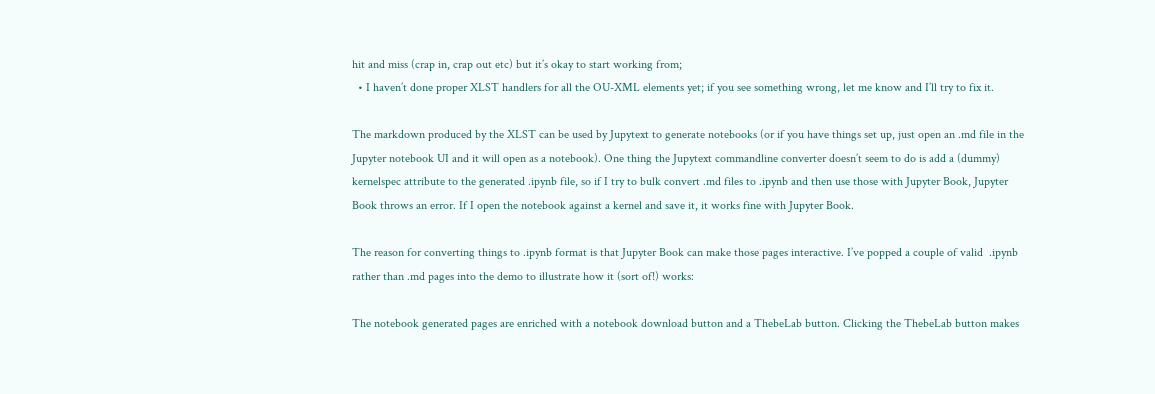hit and miss (crap in, crap out etc) but it’s okay to start working from;
  • I haven’t done proper XLST handlers for all the OU-XML elements yet; if you see something wrong, let me know and I’ll try to fix it.

The markdown produced by the XLST can be used by Jupytext to generate notebooks (or if you have things set up, just open an .md file in the Jupyter notebook UI and it will open as a notebook). One thing the Jupytext commandline converter doesn’t seem to do is add a (dummy) kernelspec attribute to the generated .ipynb file, so if I try to bulk convert .md files to .ipynb and then use those with Jupyter Book, Jupyter Book throws an error. If I open the notebook against a kernel and save it, it works fine with Jupyter Book.

The reason for converting things to .ipynb format is that Jupyter Book can make those pages interactive. I’ve popped a couple of valid  .ipynb rather than .md pages into the demo to illustrate how it (sort of!) works:

The notebook generated pages are enriched with a notebook download button and a ThebeLab button. Clicking the ThebeLab button makes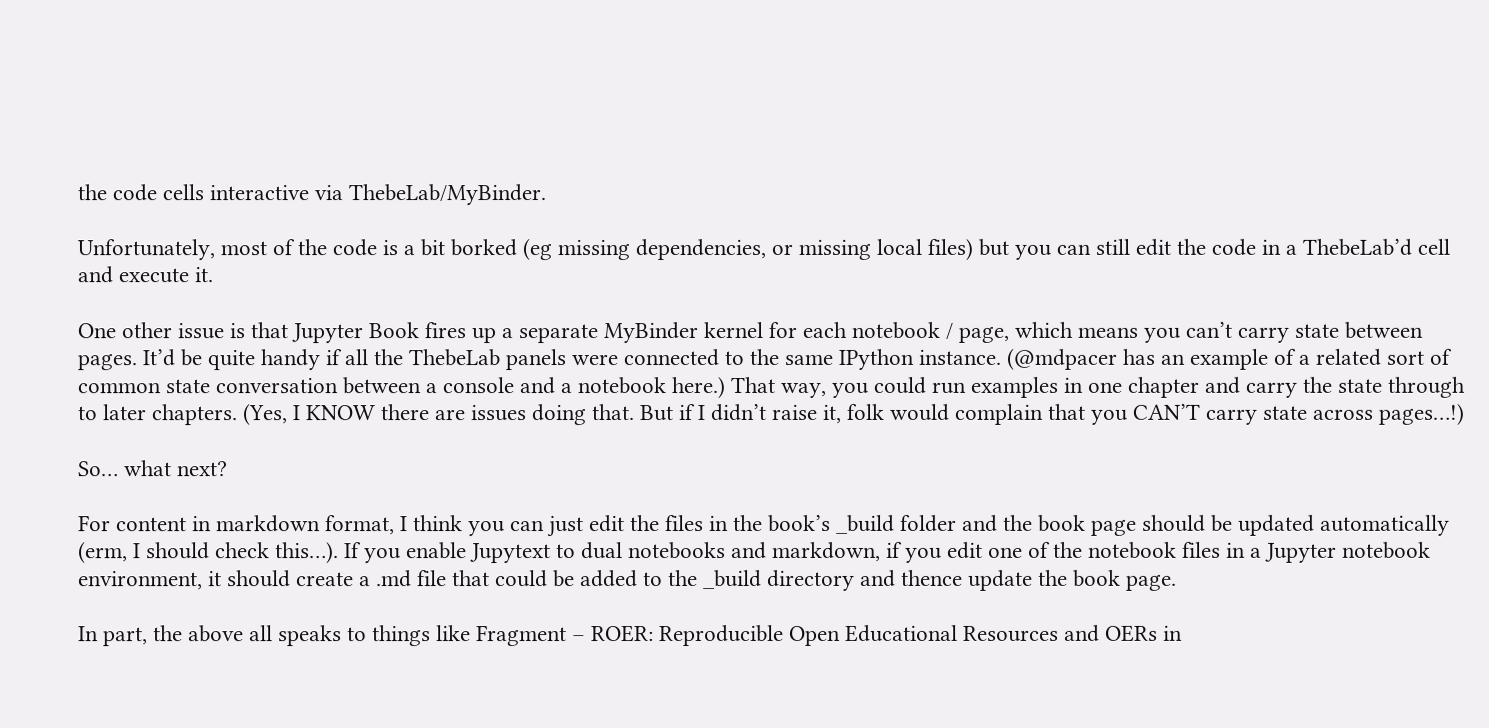the code cells interactive via ThebeLab/MyBinder.

Unfortunately, most of the code is a bit borked (eg missing dependencies, or missing local files) but you can still edit the code in a ThebeLab’d cell and execute it.

One other issue is that Jupyter Book fires up a separate MyBinder kernel for each notebook / page, which means you can’t carry state between pages. It’d be quite handy if all the ThebeLab panels were connected to the same IPython instance. (@mdpacer has an example of a related sort of common state conversation between a console and a notebook here.) That way, you could run examples in one chapter and carry the state through to later chapters. (Yes, I KNOW there are issues doing that. But if I didn’t raise it, folk would complain that you CAN’T carry state across pages…!)

So… what next?

For content in markdown format, I think you can just edit the files in the book’s _build folder and the book page should be updated automatically (erm, I should check this…). If you enable Jupytext to dual notebooks and markdown, if you edit one of the notebook files in a Jupyter notebook environment, it should create a .md file that could be added to the _build directory and thence update the book page.

In part, the above all speaks to things like Fragment – ROER: Reproducible Open Educational Resources and OERs in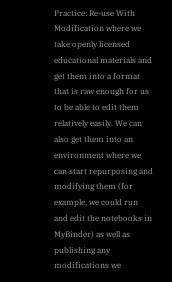Practice: Re-use With Modification where we take openly licensed educational materials and get them into a format that is raw enough for us to be able to edit them relatively easily. We can also get them into an environment where we can start repurposing and modifying them (for example, we could run and edit the notebooks in MyBinder) as well as publishing any modifications we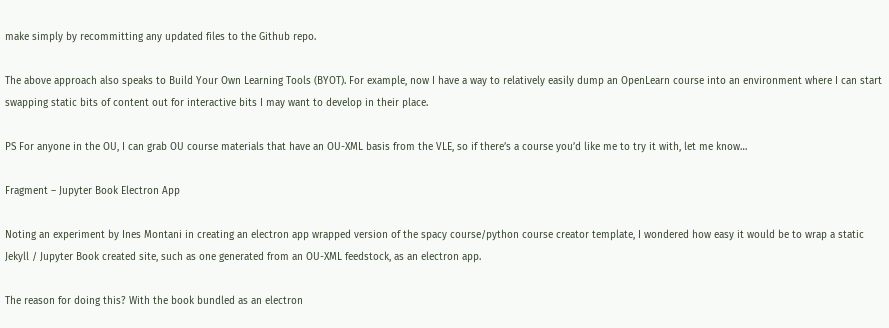make simply by recommitting any updated files to the Github repo.

The above approach also speaks to Build Your Own Learning Tools (BYOT). For example, now I have a way to relatively easily dump an OpenLearn course into an environment where I can start swapping static bits of content out for interactive bits I may want to develop in their place.

PS For anyone in the OU, I can grab OU course materials that have an OU-XML basis from the VLE, so if there’s a course you’d like me to try it with, let me know…

Fragment – Jupyter Book Electron App

Noting an experiment by Ines Montani in creating an electron app wrapped version of the spacy course/python course creator template, I wondered how easy it would be to wrap a static Jekyll / Jupyter Book created site, such as one generated from an OU-XML feedstock, as an electron app.

The reason for doing this? With the book bundled as an electron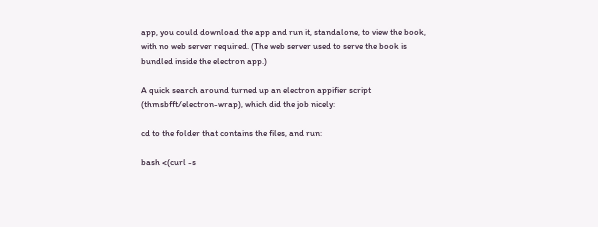app, you could download the app and run it, standalone, to view the book, with no web server required. (The web server used to serve the book is bundled inside the electron app.)

A quick search around turned up an electron appifier script (thmsbfft/electron-wrap), which did the job nicely:

cd to the folder that contains the files, and run:

bash <(curl -s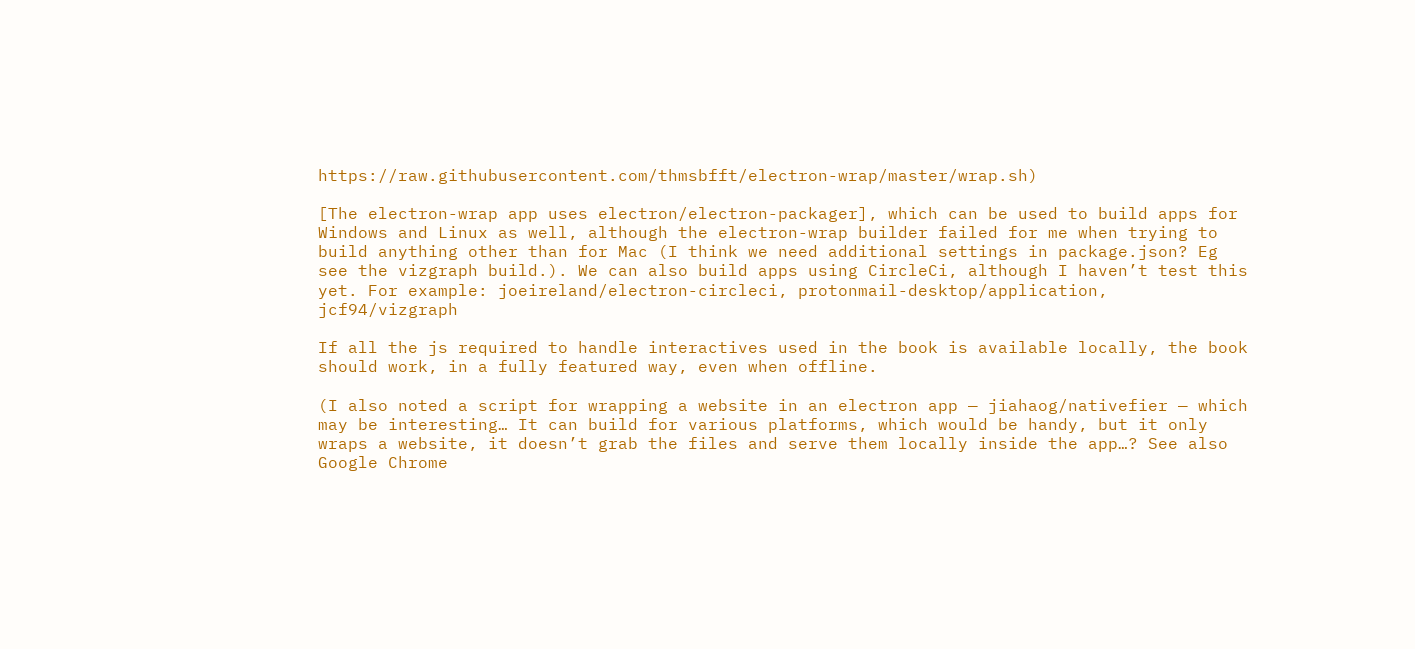https://raw.githubusercontent.com/thmsbfft/electron-wrap/master/wrap.sh)

[The electron-wrap app uses electron/electron-packager], which can be used to build apps for Windows and Linux as well, although the electron-wrap builder failed for me when trying to build anything other than for Mac (I think we need additional settings in package.json? Eg see the vizgraph build.). We can also build apps using CircleCi, although I haven’t test this yet. For example: joeireland/electron-circleci, protonmail-desktop/application, jcf94/vizgraph

If all the js required to handle interactives used in the book is available locally, the book should work, in a fully featured way, even when offline.

(I also noted a script for wrapping a website in an electron app — jiahaog/nativefier — which may be interesting… It can build for various platforms, which would be handy, but it only wraps a website, it doesn’t grab the files and serve them locally inside the app…? See also Google Chrome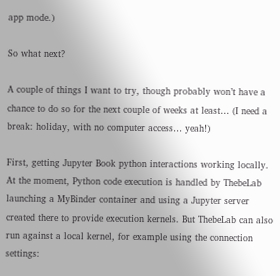app mode.)

So what next?

A couple of things I want to try, though probably won’t have a chance to do so for the next couple of weeks at least… (I need a break: holiday, with no computer access… yeah!)

First, getting Jupyter Book python interactions working locally. At the moment, Python code execution is handled by ThebeLab launching a MyBinder container and using a Jupyter server created there to provide execution kernels. But ThebeLab can also run against a local kernel, for example using the connection settings: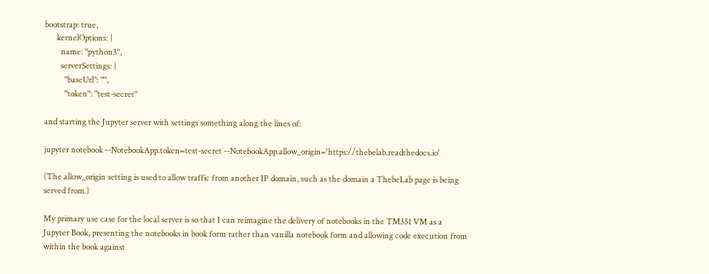bootstrap: true,
      kernelOptions: {
        name: "python3",
        serverSettings: {
          "baseUrl": "",
          "token": "test-secret"

and starting the Jupyter server with settings something along the lines of:

jupyter notebook --NotebookApp.token=test-secret --NotebookApp.allow_origin='https://thebelab.readthedocs.io'

(The allow_origin setting is used to allow traffic from another IP domain, such as the domain a ThebeLab page is being served from.)

My primary use case for the local server is so that I can reimagine the delivery of notebooks in the TM351 VM as a Jupyter Book, presenting the notebooks in book form rather than vanilla notebook form and allowing code execution from within the book against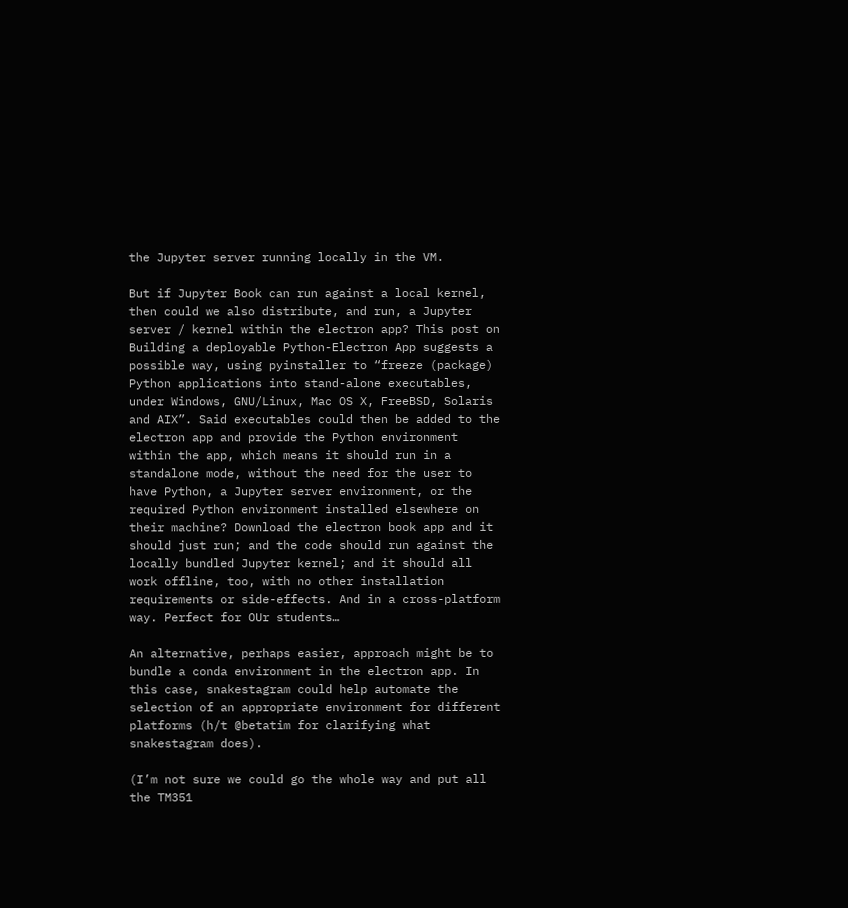the Jupyter server running locally in the VM.

But if Jupyter Book can run against a local kernel, then could we also distribute, and run, a Jupyter server / kernel within the electron app? This post on Building a deployable Python-Electron App suggests a possible way, using pyinstaller to “freeze (package) Python applications into stand-alone executables, under Windows, GNU/Linux, Mac OS X, FreeBSD, Solaris and AIX”. Said executables could then be added to the electron app and provide the Python environment within the app, which means it should run in a standalone mode, without the need for the user to have Python, a Jupyter server environment, or the required Python environment installed elsewhere on their machine? Download the electron book app and it should just run; and the code should run against the locally bundled Jupyter kernel; and it should all work offline, too, with no other installation requirements or side-effects. And in a cross-platform way. Perfect for OUr students…

An alternative, perhaps easier, approach might be to bundle a conda environment in the electron app. In this case, snakestagram could help automate the selection of an appropriate environment for different platforms (h/t @betatim for clarifying what snakestagram does).

(I’m not sure we could go the whole way and put all the TM351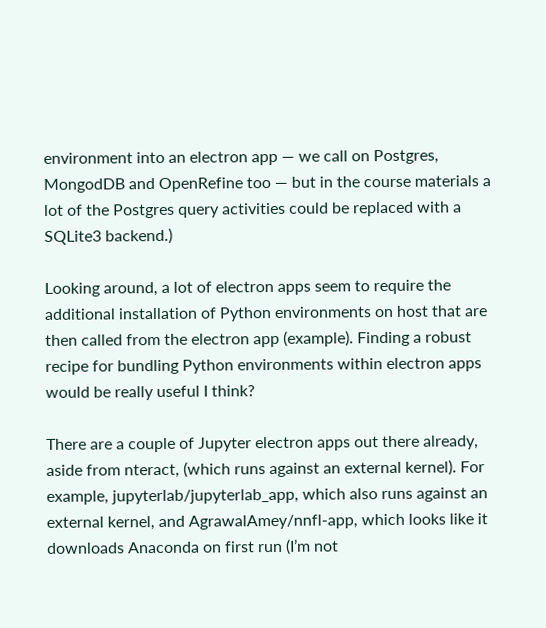environment into an electron app — we call on Postgres, MongodDB and OpenRefine too — but in the course materials a lot of the Postgres query activities could be replaced with a SQLite3 backend.)

Looking around, a lot of electron apps seem to require the additional installation of Python environments on host that are then called from the electron app (example). Finding a robust recipe for bundling Python environments within electron apps would be really useful I think?

There are a couple of Jupyter electron apps out there already, aside from nteract, (which runs against an external kernel). For example, jupyterlab/jupyterlab_app, which also runs against an external kernel, and AgrawalAmey/nnfl-app, which looks like it downloads Anaconda on first run (I’m not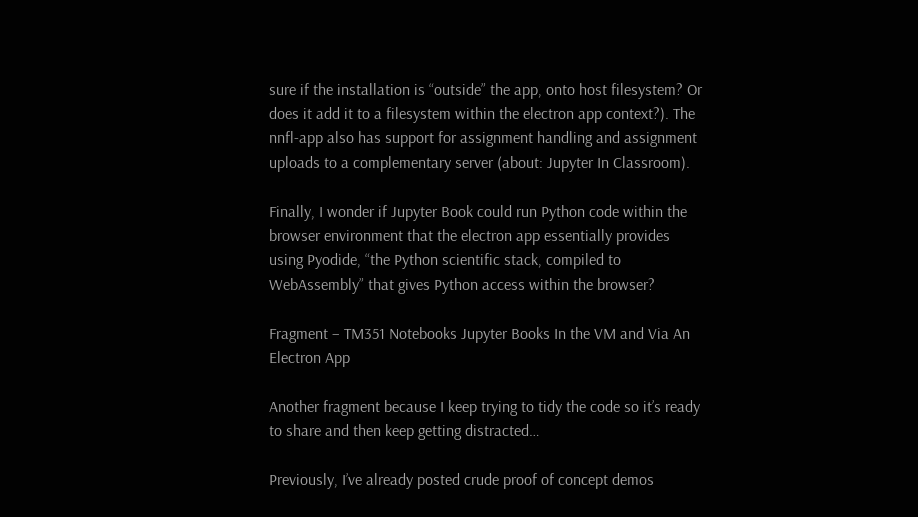sure if the installation is “outside” the app, onto host filesystem? Or does it add it to a filesystem within the electron app context?). The nnfl-app also has support for assignment handling and assignment uploads to a complementary server (about: Jupyter In Classroom).

Finally, I wonder if Jupyter Book could run Python code within the browser environment that the electron app essentially provides using Pyodide, “the Python scientific stack, compiled to WebAssembly” that gives Python access within the browser?

Fragment – TM351 Notebooks Jupyter Books In the VM and Via An Electron App

Another fragment because I keep trying to tidy the code so it’s ready to share and then keep getting distracted…

Previously, I’ve already posted crude proof of concept demos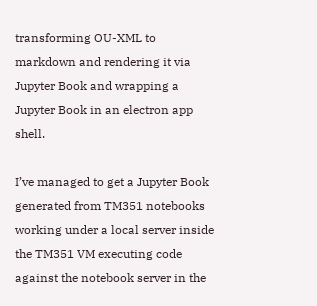transforming OU-XML to markdown and rendering it via Jupyter Book and wrapping a Jupyter Book in an electron app shell.

I’ve managed to get a Jupyter Book generated from TM351 notebooks working under a local server inside the TM351 VM executing code against the notebook server in the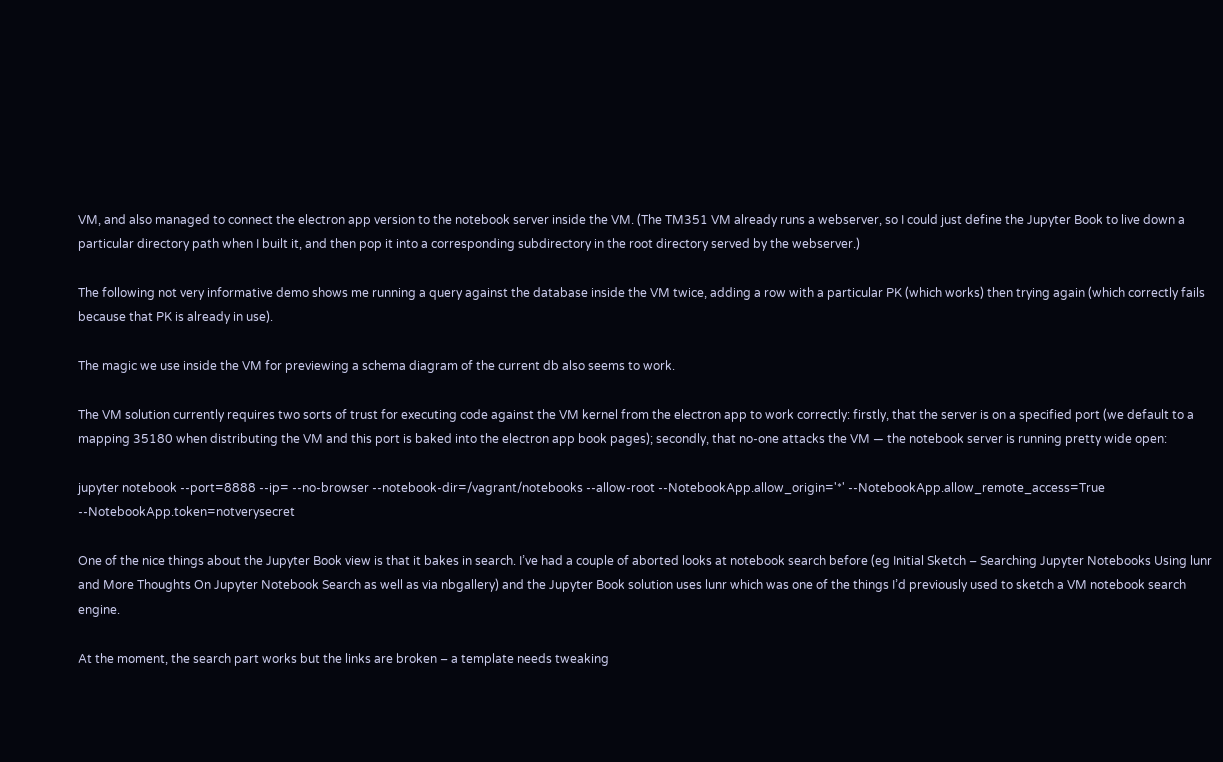VM, and also managed to connect the electron app version to the notebook server inside the VM. (The TM351 VM already runs a webserver, so I could just define the Jupyter Book to live down a particular directory path when I built it, and then pop it into a corresponding subdirectory in the root directory served by the webserver.)

The following not very informative demo shows me running a query against the database inside the VM twice, adding a row with a particular PK (which works) then trying again (which correctly fails because that PK is already in use).

The magic we use inside the VM for previewing a schema diagram of the current db also seems to work.

The VM solution currently requires two sorts of trust for executing code against the VM kernel from the electron app to work correctly: firstly, that the server is on a specified port (we default to a mapping 35180 when distributing the VM and this port is baked into the electron app book pages); secondly, that no-one attacks the VM — the notebook server is running pretty wide open:

jupyter notebook --port=8888 --ip= --no-browser --notebook-dir=/vagrant/notebooks --allow-root --NotebookApp.allow_origin='*' --NotebookApp.allow_remote_access=True  --NotebookApp.token=notverysecret

One of the nice things about the Jupyter Book view is that it bakes in search. I’ve had a couple of aborted looks at notebook search before (eg Initial Sketch – Searching Jupyter Notebooks Using lunr and More Thoughts On Jupyter Notebook Search as well as via nbgallery) and the Jupyter Book solution uses lunr which was one of the things I’d previously used to sketch a VM notebook search engine.

At the moment, the search part works but the links are broken – a template needs tweaking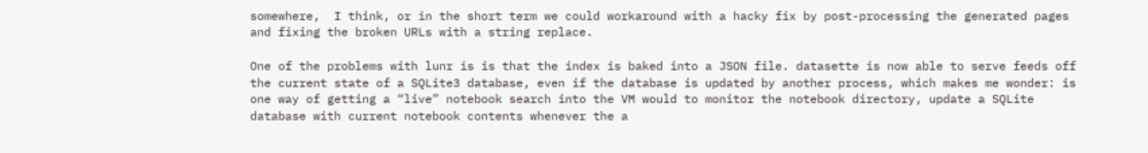somewhere,  I think, or in the short term we could workaround with a hacky fix by post-processing the generated pages and fixing the broken URLs with a string replace.

One of the problems with lunr is is that the index is baked into a JSON file. datasette is now able to serve feeds off the current state of a SQLite3 database, even if the database is updated by another process, which makes me wonder: is one way of getting a “live” notebook search into the VM would to monitor the notebook directory, update a SQLite database with current notebook contents whenever the a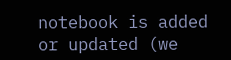notebook is added or updated (we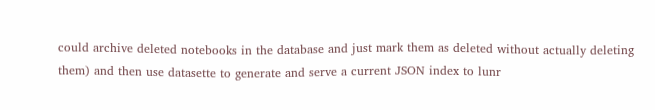could archive deleted notebooks in the database and just mark them as deleted without actually deleting them) and then use datasette to generate and serve a current JSON index to lunr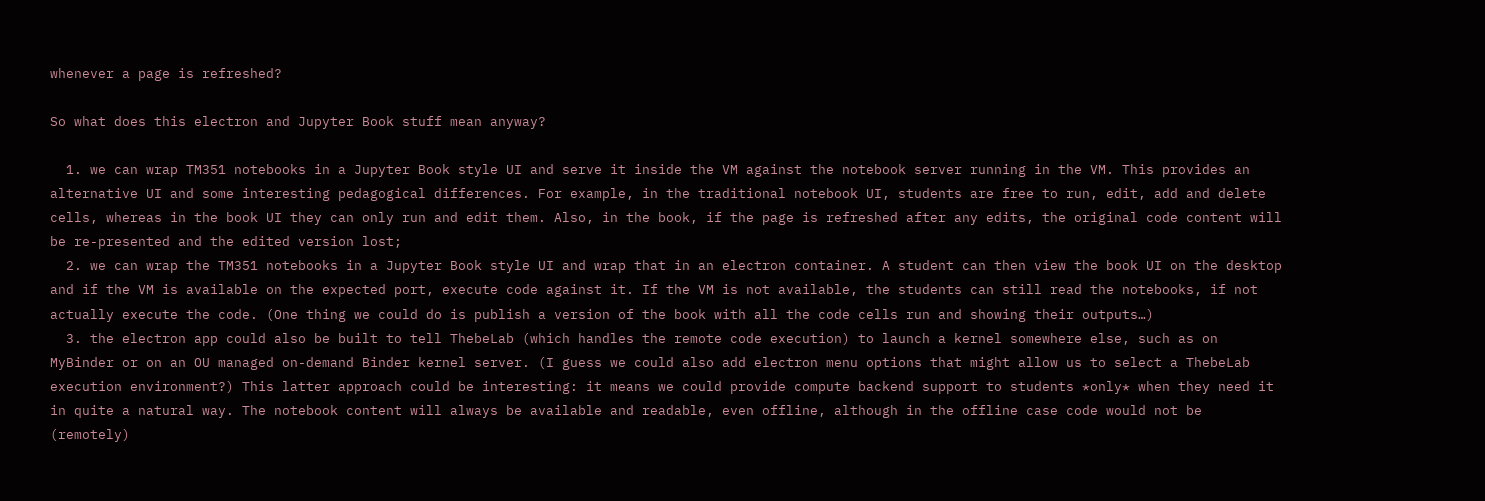whenever a page is refreshed?

So what does this electron and Jupyter Book stuff mean anyway?

  1. we can wrap TM351 notebooks in a Jupyter Book style UI and serve it inside the VM against the notebook server running in the VM. This provides an alternative UI and some interesting pedagogical differences. For example, in the traditional notebook UI, students are free to run, edit, add and delete cells, whereas in the book UI they can only run and edit them. Also, in the book, if the page is refreshed after any edits, the original code content will be re-presented and the edited version lost;
  2. we can wrap the TM351 notebooks in a Jupyter Book style UI and wrap that in an electron container. A student can then view the book UI on the desktop and if the VM is available on the expected port, execute code against it. If the VM is not available, the students can still read the notebooks, if not actually execute the code. (One thing we could do is publish a version of the book with all the code cells run and showing their outputs…)
  3. the electron app could also be built to tell ThebeLab (which handles the remote code execution) to launch a kernel somewhere else, such as on MyBinder or on an OU managed on-demand Binder kernel server. (I guess we could also add electron menu options that might allow us to select a ThebeLab execution environment?) This latter approach could be interesting: it means we could provide compute backend support to students *only* when they need it in quite a natural way. The notebook content will always be available and readable, even offline, although in the offline case code would not be (remotely)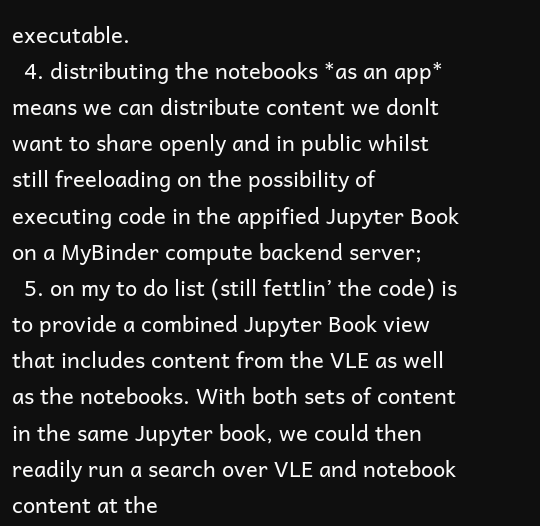executable.
  4. distributing the notebooks *as an app* means we can distribute content we donlt want to share openly and in public whilst still freeloading on the possibility of executing code in the appified Jupyter Book on a MyBinder compute backend server;
  5. on my to do list (still fettlin’ the code) is to provide a combined Jupyter Book view that includes content from the VLE as well as the notebooks. With both sets of content in the same Jupyter book, we could then readily run a search over VLE and notebook content at the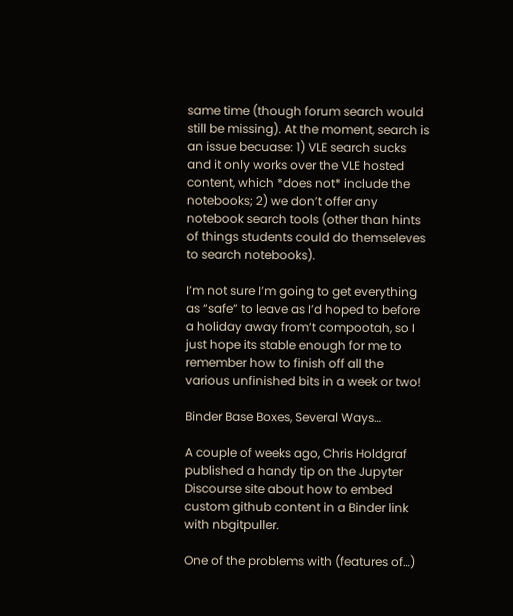same time (though forum search would still be missing). At the moment, search is an issue becuase: 1) VLE search sucks and it only works over the VLE hosted content, which *does not* include the notebooks; 2) we don’t offer any notebook search tools (other than hints of things students could do themseleves to search notebooks).

I’m not sure I’m going to get everything as “safe” to leave as I’d hoped to before a holiday away from’t compootah, so I just hope its stable enough for me to remember how to finish off all the various unfinished bits in a week or two!

Binder Base Boxes, Several Ways…

A couple of weeks ago, Chris Holdgraf published a handy tip on the Jupyter Discourse site about how to embed custom github content in a Binder link with nbgitpuller.

One of the problems with (features of…)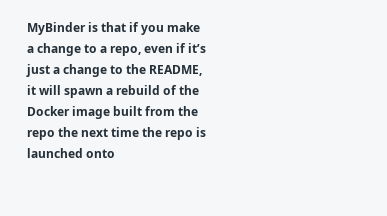MyBinder is that if you make a change to a repo, even if it’s just a change to the README, it will spawn a rebuild of the Docker image built from the repo the next time the repo is launched onto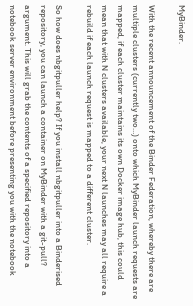MyBinder.

With the recent announcement of the Binder Federation, whereby there are multiple clusters (currently two…) onto which MyBinder launch requests are mapped, if each cluster maintains its own Docker image hub, this could mean that with N clusters available, your next N launches may all require a rebuild if each launch request is mapped to a different cluster.

So how does nbgitpuller help? If you install nbgitpuller into a Binderised repository, you can launch a container on MyBinder with a git-pull? argument. This will grab the contents of a specified repository into a notebook server environment before presenting you with the notebook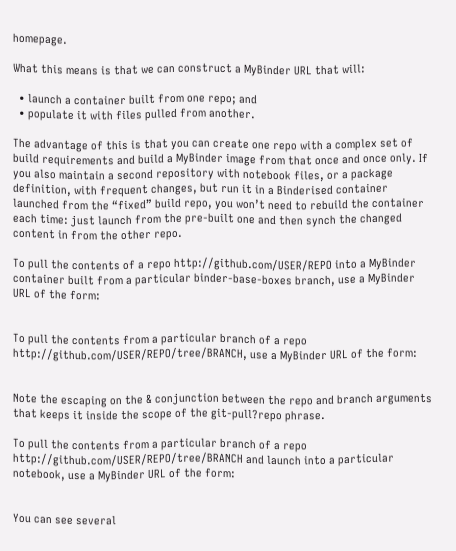homepage.

What this means is that we can construct a MyBinder URL that will:

  • launch a container built from one repo; and
  • populate it with files pulled from another.

The advantage of this is that you can create one repo with a complex set of build requirements and build a MyBinder image from that once and once only. If you also maintain a second repository with notebook files, or a package definition, with frequent changes, but run it in a Binderised container launched from the “fixed” build repo, you won’t need to rebuild the container each time: just launch from the pre-built one and then synch the changed content in from the other repo.

To pull the contents of a repo http://github.com/USER/REPO into a MyBinder container built from a particular binder-base-boxes branch, use a MyBinder URL of the form:


To pull the contents from a particular branch of a repo http://github.com/USER/REPO/tree/BRANCH, use a MyBinder URL of the form:


Note the escaping on the & conjunction between the repo and branch arguments that keeps it inside the scope of the git-pull?repo phrase.

To pull the contents from a particular branch of a repo http://github.com/USER/REPO/tree/BRANCH and launch into a particular notebook, use a MyBinder URL of the form:


You can see several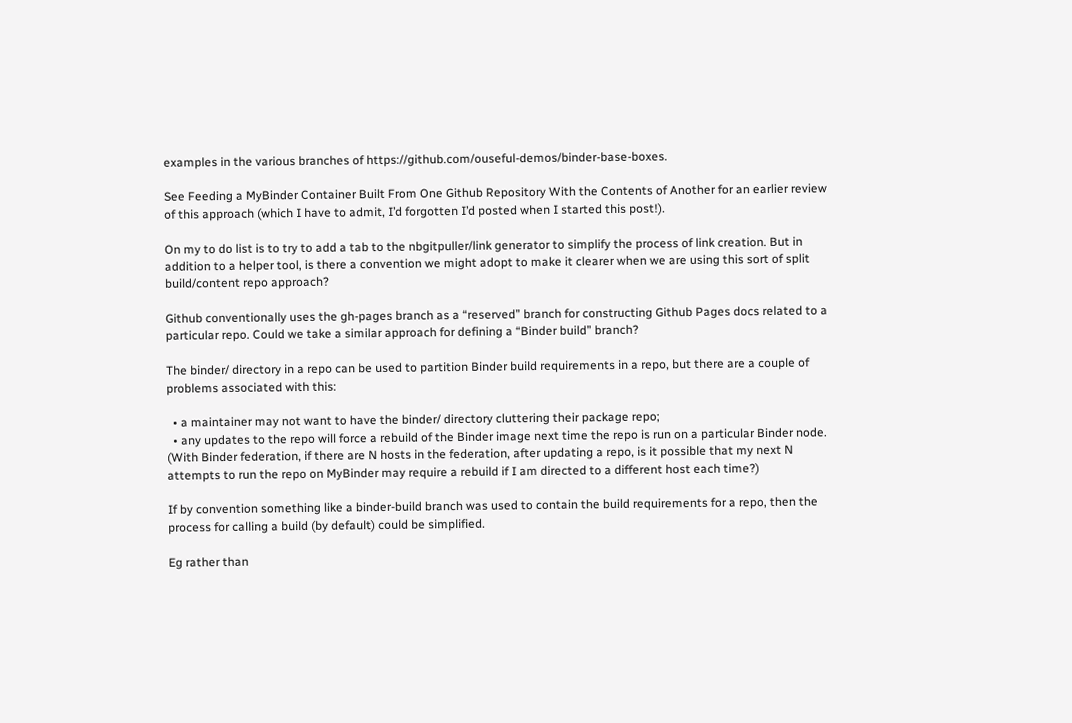examples in the various branches of https://github.com/ouseful-demos/binder-base-boxes.

See Feeding a MyBinder Container Built From One Github Repository With the Contents of Another for an earlier review of this approach (which I have to admit, I’d forgotten I’d posted when I started this post!).

On my to do list is to try to add a tab to the nbgitpuller/link generator to simplify the process of link creation. But in addition to a helper tool, is there a convention we might adopt to make it clearer when we are using this sort of split build/content repo approach?

Github conventionally uses the gh-pages branch as a “reserved” branch for constructing Github Pages docs related to a particular repo. Could we take a similar approach for defining a “Binder build” branch?

The binder/ directory in a repo can be used to partition Binder build requirements in a repo, but there are a couple of problems associated with this:

  • a maintainer may not want to have the binder/ directory cluttering their package repo;
  • any updates to the repo will force a rebuild of the Binder image next time the repo is run on a particular Binder node. (With Binder federation, if there are N hosts in the federation, after updating a repo, is it possible that my next N attempts to run the repo on MyBinder may require a rebuild if I am directed to a different host each time?)

If by convention something like a binder-build branch was used to contain the build requirements for a repo, then the process for calling a build (by default) could be simplified.

Eg rather than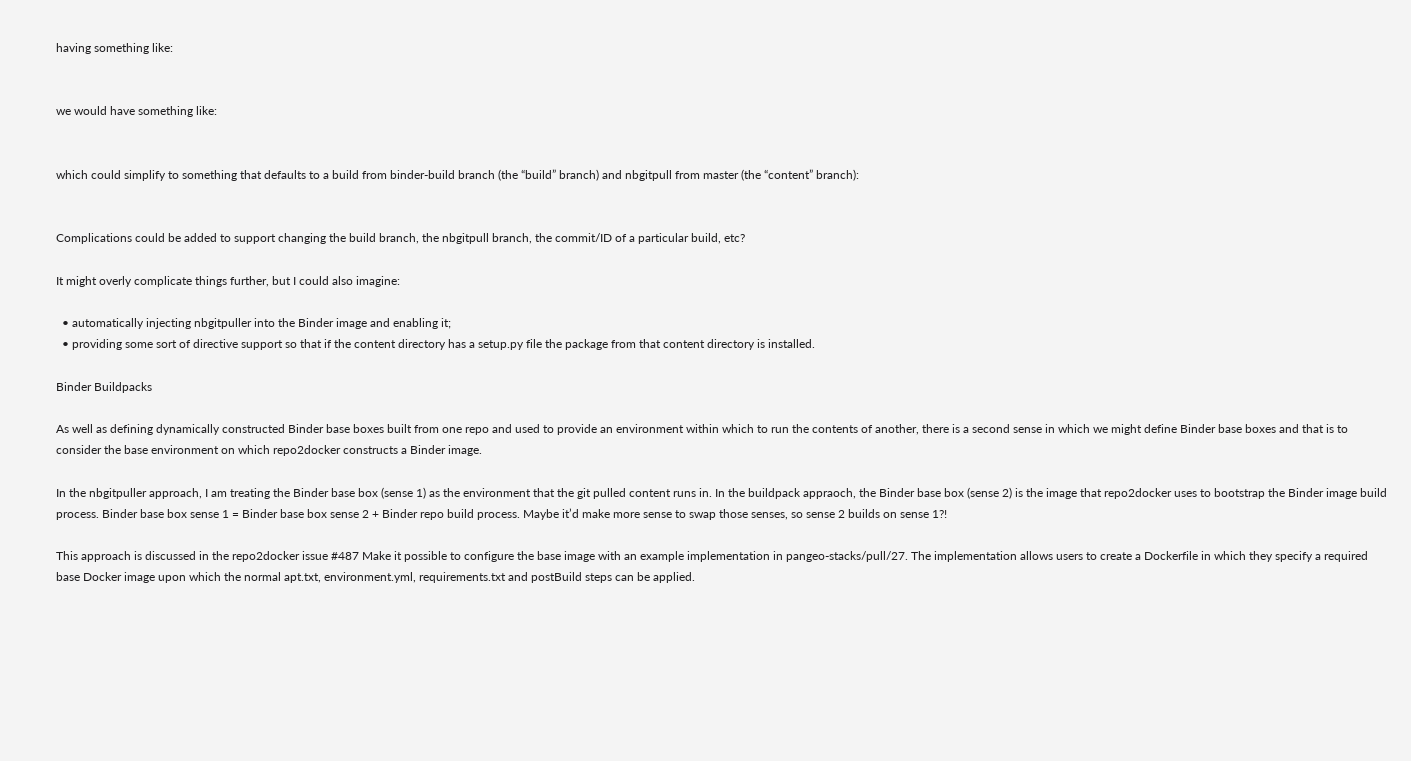having something like:


we would have something like:


which could simplify to something that defaults to a build from binder-build branch (the “build” branch) and nbgitpull from master (the “content” branch):


Complications could be added to support changing the build branch, the nbgitpull branch, the commit/ID of a particular build, etc?

It might overly complicate things further, but I could also imagine:

  • automatically injecting nbgitpuller into the Binder image and enabling it;
  • providing some sort of directive support so that if the content directory has a setup.py file the package from that content directory is installed.

Binder Buildpacks

As well as defining dynamically constructed Binder base boxes built from one repo and used to provide an environment within which to run the contents of another, there is a second sense in which we might define Binder base boxes and that is to consider the base environment on which repo2docker constructs a Binder image.

In the nbgitpuller approach, I am treating the Binder base box (sense 1) as the environment that the git pulled content runs in. In the buildpack appraoch, the Binder base box (sense 2) is the image that repo2docker uses to bootstrap the Binder image build process. Binder base box sense 1 = Binder base box sense 2 + Binder repo build process. Maybe it’d make more sense to swap those senses, so sense 2 builds on sense 1?!

This approach is discussed in the repo2docker issue #487 Make it possible to configure the base image with an example implementation in pangeo-stacks/pull/27. The implementation allows users to create a Dockerfile in which they specify a required base Docker image upon which the normal apt.txt, environment.yml, requirements.txt and postBuild steps can be applied.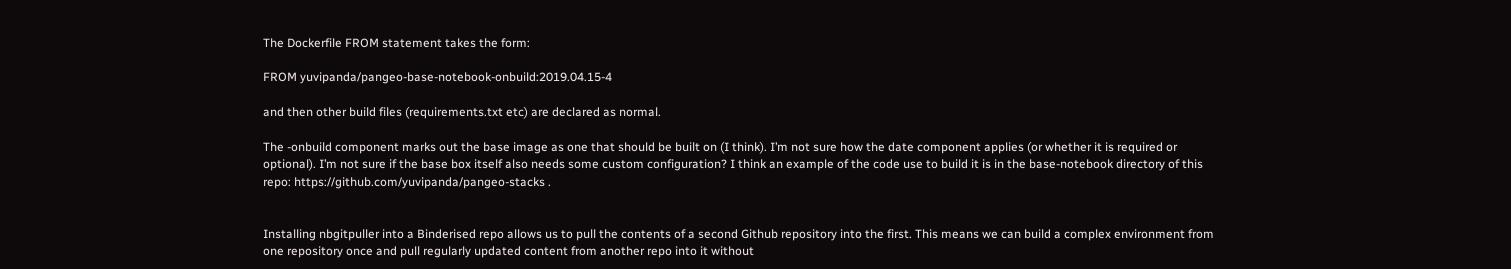The Dockerfile FROM statement takes the form:

FROM yuvipanda/pangeo-base-notebook-onbuild:2019.04.15-4

and then other build files (requirements.txt etc) are declared as normal.

The -onbuild component marks out the base image as one that should be built on (I think). I’m not sure how the date component applies (or whether it is required or optional). I’m not sure if the base box itself also needs some custom configuration? I think an example of the code use to build it is in the base-notebook directory of this repo: https://github.com/yuvipanda/pangeo-stacks .


Installing nbgitpuller into a Binderised repo allows us to pull the contents of a second Github repository into the first. This means we can build a complex environment from one repository once and pull regularly updated content from another repo into it without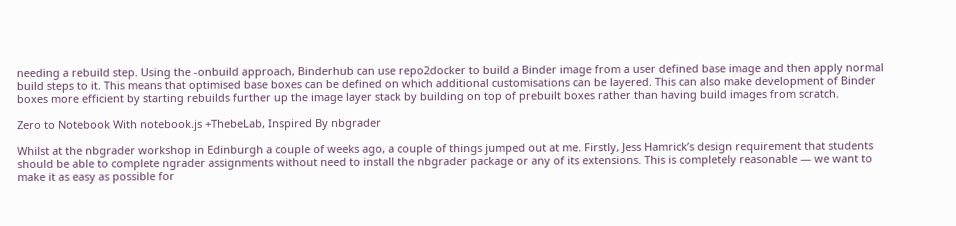needing a rebuild step. Using the -onbuild approach, Binderhub can use repo2docker to build a Binder image from a user defined base image and then apply normal build steps to it. This means that optimised base boxes can be defined on which additional customisations can be layered. This can also make development of Binder boxes more efficient by starting rebuilds further up the image layer stack by building on top of prebuilt boxes rather than having build images from scratch.

Zero to Notebook With notebook.js +ThebeLab, Inspired By nbgrader

Whilst at the nbgrader workshop in Edinburgh a couple of weeks ago, a couple of things jumped out at me. Firstly, Jess Hamrick’s design requirement that students should be able to complete ngrader assignments without need to install the nbgrader package or any of its extensions. This is completely reasonable — we want to make it as easy as possible for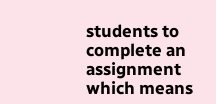students to complete an assignment which means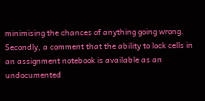minimising the chances of anything going wrong. Secondly, a comment that the ability to lock cells in an assignment notebook is available as an undocumented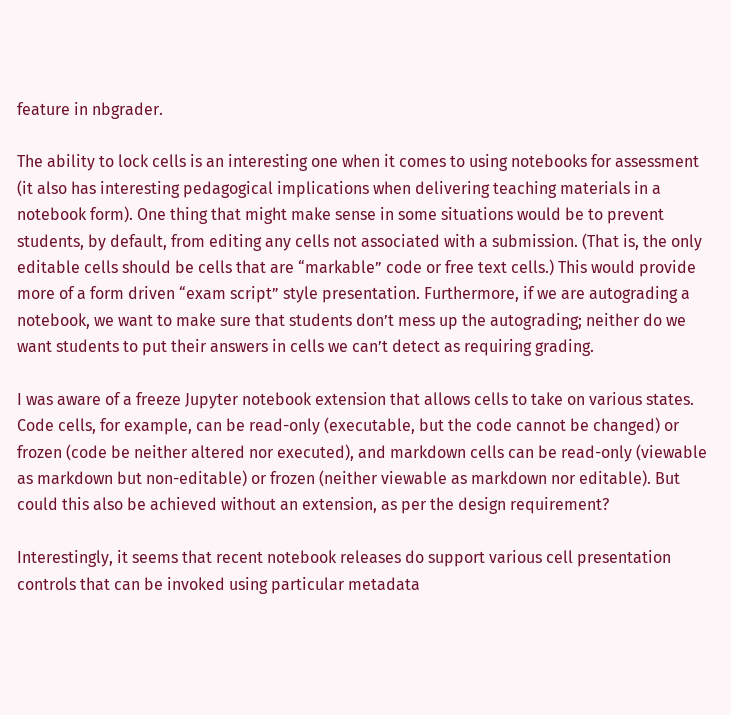feature in nbgrader.

The ability to lock cells is an interesting one when it comes to using notebooks for assessment (it also has interesting pedagogical implications when delivering teaching materials in a notebook form). One thing that might make sense in some situations would be to prevent students, by default, from editing any cells not associated with a submission. (That is, the only editable cells should be cells that are “markable” code or free text cells.) This would provide more of a form driven “exam script” style presentation. Furthermore, if we are autograding a notebook, we want to make sure that students don’t mess up the autograding; neither do we want students to put their answers in cells we can’t detect as requiring grading.

I was aware of a freeze Jupyter notebook extension that allows cells to take on various states. Code cells, for example, can be read-only (executable, but the code cannot be changed) or frozen (code be neither altered nor executed), and markdown cells can be read-only (viewable as markdown but non-editable) or frozen (neither viewable as markdown nor editable). But could this also be achieved without an extension, as per the design requirement?

Interestingly, it seems that recent notebook releases do support various cell presentation controls that can be invoked using particular metadata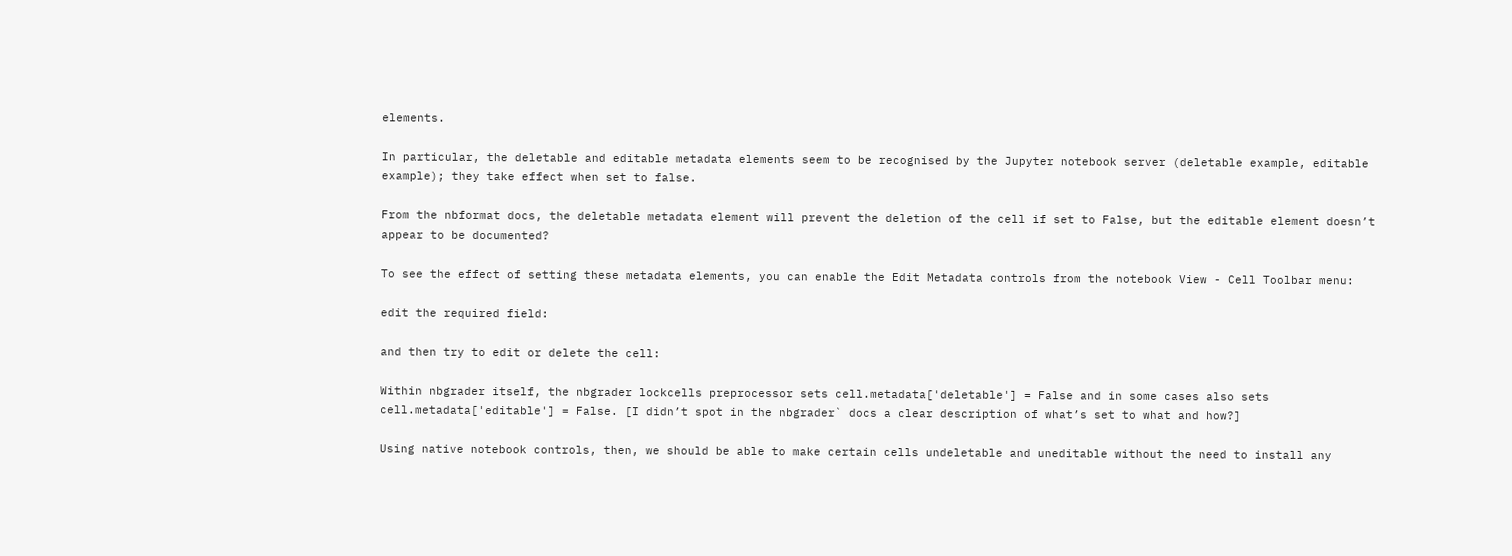elements.

In particular, the deletable and editable metadata elements seem to be recognised by the Jupyter notebook server (deletable example, editable example); they take effect when set to false.

From the nbformat docs, the deletable metadata element will prevent the deletion of the cell if set to False, but the editable element doesn’t appear to be documented?

To see the effect of setting these metadata elements, you can enable the Edit Metadata controls from the notebook View - Cell Toolbar menu:

edit the required field:

and then try to edit or delete the cell:

Within nbgrader itself, the nbgrader lockcells preprocessor sets cell.metadata['deletable'] = False and in some cases also sets cell.metadata['editable'] = False. [I didn’t spot in the nbgrader` docs a clear description of what’s set to what and how?]

Using native notebook controls, then, we should be able to make certain cells undeletable and uneditable without the need to install any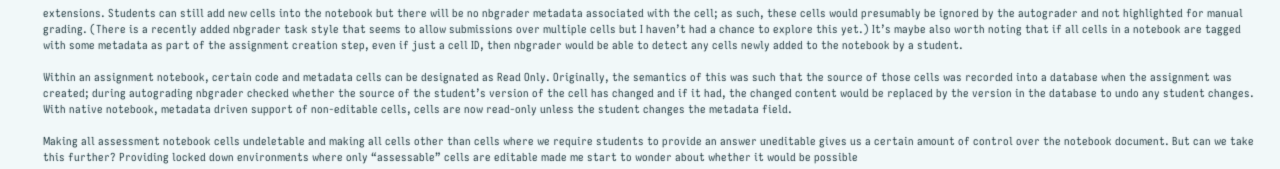extensions. Students can still add new cells into the notebook but there will be no nbgrader metadata associated with the cell; as such, these cells would presumably be ignored by the autograder and not highlighted for manual grading. (There is a recently added nbgrader task style that seems to allow submissions over multiple cells but I haven’t had a chance to explore this yet.) It’s maybe also worth noting that if all cells in a notebook are tagged with some metadata as part of the assignment creation step, even if just a cell ID, then nbgrader would be able to detect any cells newly added to the notebook by a student.

Within an assignment notebook, certain code and metadata cells can be designated as Read Only. Originally, the semantics of this was such that the source of those cells was recorded into a database when the assignment was created; during autograding nbgrader checked whether the source of the student’s version of the cell has changed and if it had, the changed content would be replaced by the version in the database to undo any student changes. With native notebook, metadata driven support of non-editable cells, cells are now read-only unless the student changes the metadata field.

Making all assessment notebook cells undeletable and making all cells other than cells where we require students to provide an answer uneditable gives us a certain amount of control over the notebook document. But can we take this further? Providing locked down environments where only “assessable” cells are editable made me start to wonder about whether it would be possible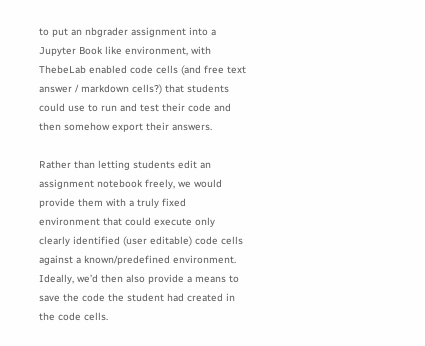to put an nbgrader assignment into a Jupyter Book like environment, with ThebeLab enabled code cells (and free text answer / markdown cells?) that students could use to run and test their code and then somehow export their answers.

Rather than letting students edit an assignment notebook freely, we would provide them with a truly fixed environment that could execute only clearly identified (user editable) code cells against a known/predefined environment. Ideally, we’d then also provide a means to save the code the student had created in the code cells.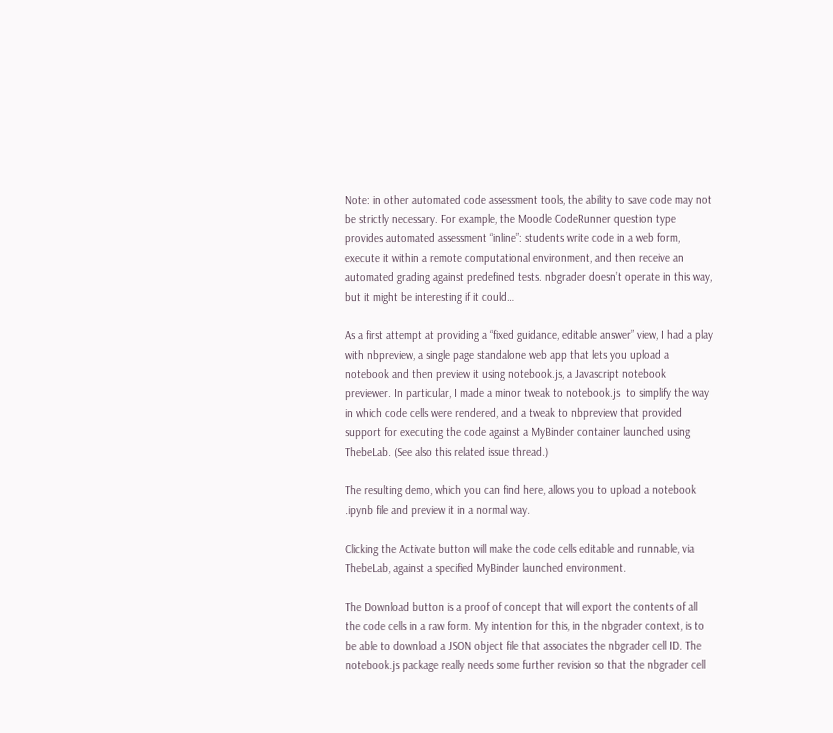Note: in other automated code assessment tools, the ability to save code may not be strictly necessary. For example, the Moodle CodeRunner question type provides automated assessment “inline”: students write code in a web form, execute it within a remote computational environment, and then receive an automated grading against predefined tests. nbgrader doesn’t operate in this way, but it might be interesting if it could…

As a first attempt at providing a “fixed guidance, editable answer” view, I had a play with nbpreview, a single page standalone web app that lets you upload a notebook and then preview it using notebook.js, a Javascript notebook previewer. In particular, I made a minor tweak to notebook.js  to simplify the way in which code cells were rendered, and a tweak to nbpreview that provided support for executing the code against a MyBinder container launched using ThebeLab. (See also this related issue thread.)

The resulting demo, which you can find here, allows you to upload a notebook .ipynb file and preview it in a normal way.

Clicking the Activate button will make the code cells editable and runnable, via ThebeLab, against a specified MyBinder launched environment.

The Download button is a proof of concept that will export the contents of all the code cells in a raw form. My intention for this, in the nbgrader context, is to be able to download a JSON object file that associates the nbgrader cell ID. The notebook.js package really needs some further revision so that the nbgrader cell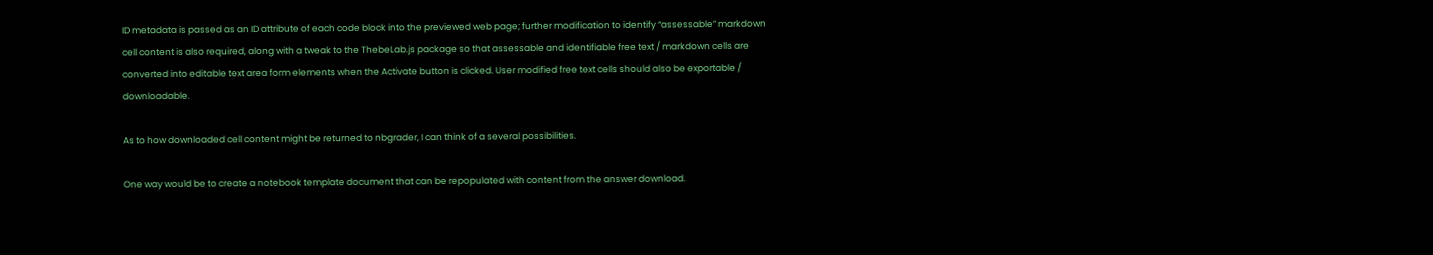ID metadata is passed as an ID attribute of each code block into the previewed web page; further modification to identify “assessable” markdown cell content is also required, along with a tweak to the ThebeLab.js package so that assessable and identifiable free text / markdown cells are converted into editable text area form elements when the Activate button is clicked. User modified free text cells should also be exportable / downloadable.

As to how downloaded cell content might be returned to nbgrader, I can think of a several possibilities.

One way would be to create a notebook template document that can be repopulated with content from the answer download.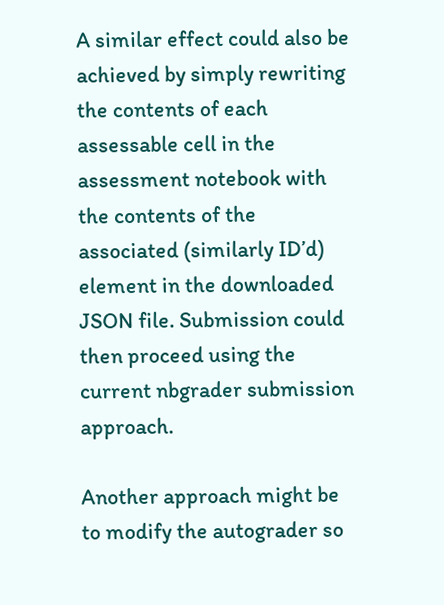A similar effect could also be achieved by simply rewriting the contents of each assessable cell in the assessment notebook with the contents of the associated (similarly ID’d) element in the downloaded JSON file. Submission could then proceed using the current nbgrader submission approach.

Another approach might be to modify the autograder so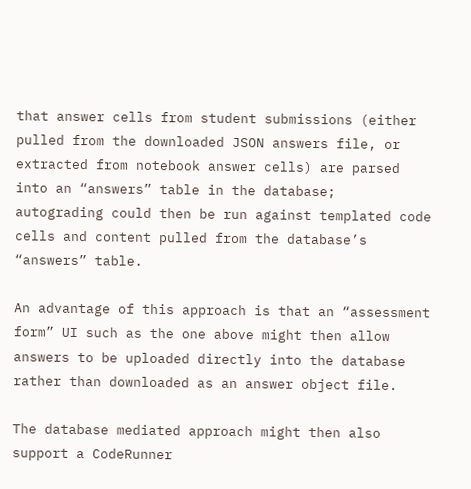that answer cells from student submissions (either pulled from the downloaded JSON answers file, or extracted from notebook answer cells) are parsed into an “answers” table in the database;  autograding could then be run against templated code cells and content pulled from the database’s “answers” table.

An advantage of this approach is that an “assessment form” UI such as the one above might then allow answers to be uploaded directly into the database rather than downloaded as an answer object file.

The database mediated approach might then also support a CodeRunner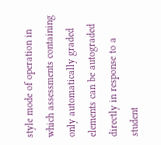style mode of operation in which assessments containing only automatically graded elements can be autograded directly in response to a student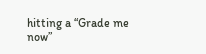hitting a “Grade me now”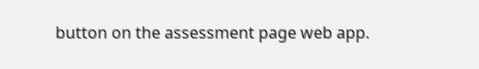button on the assessment page web app.